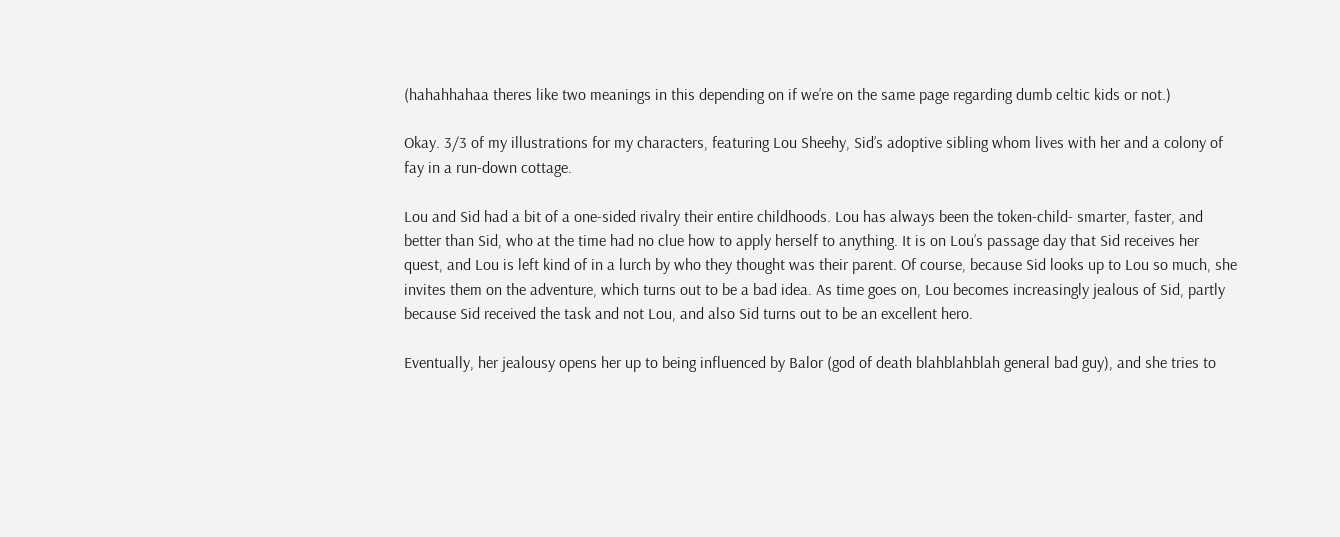(hahahhahaa theres like two meanings in this depending on if we’re on the same page regarding dumb celtic kids or not.)

Okay. 3/3 of my illustrations for my characters, featuring Lou Sheehy, Sid’s adoptive sibling whom lives with her and a colony of fay in a run-down cottage.

Lou and Sid had a bit of a one-sided rivalry their entire childhoods. Lou has always been the token-child- smarter, faster, and better than Sid, who at the time had no clue how to apply herself to anything. It is on Lou’s passage day that Sid receives her quest, and Lou is left kind of in a lurch by who they thought was their parent. Of course, because Sid looks up to Lou so much, she invites them on the adventure, which turns out to be a bad idea. As time goes on, Lou becomes increasingly jealous of Sid, partly because Sid received the task and not Lou, and also Sid turns out to be an excellent hero.

Eventually, her jealousy opens her up to being influenced by Balor (god of death blahblahblah general bad guy), and she tries to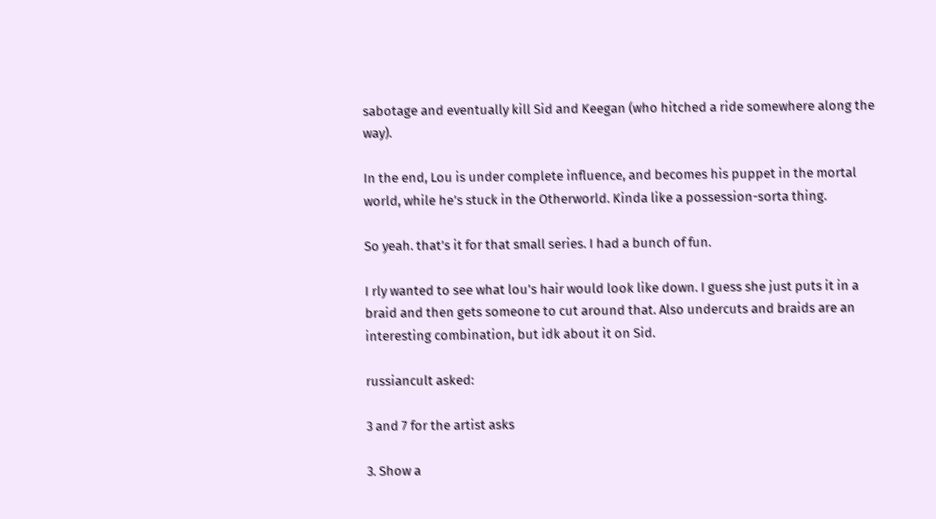sabotage and eventually kill Sid and Keegan (who hitched a ride somewhere along the way).

In the end, Lou is under complete influence, and becomes his puppet in the mortal world, while he’s stuck in the Otherworld. Kinda like a possession-sorta thing.

So yeah. that’s it for that small series. I had a bunch of fun.

I rly wanted to see what lou’s hair would look like down. I guess she just puts it in a braid and then gets someone to cut around that. Also undercuts and braids are an interesting combination, but idk about it on Sid.

russiancult asked:

3 and 7 for the artist asks

3. Show a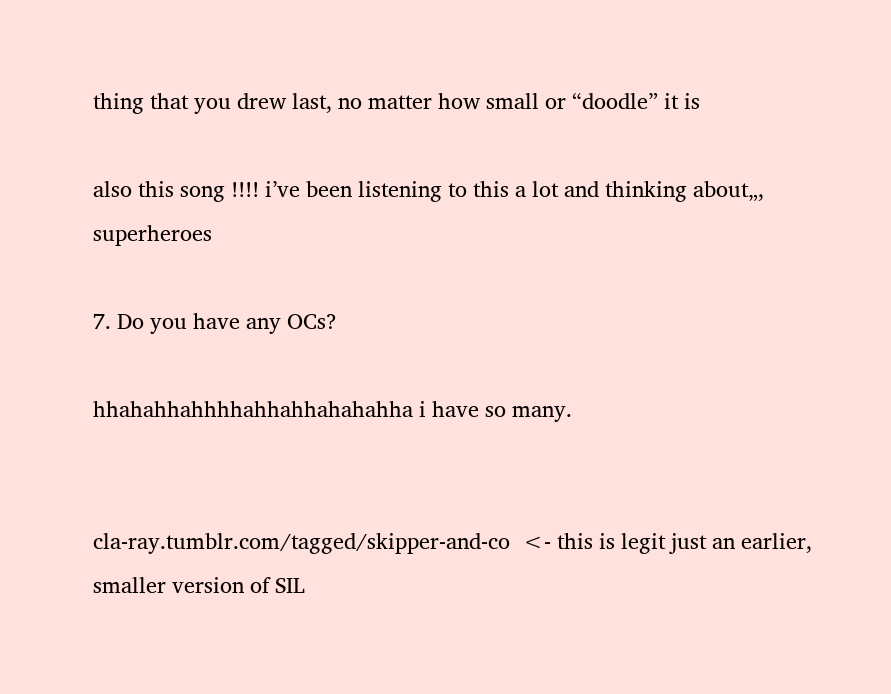thing that you drew last, no matter how small or “doodle” it is

also this song !!!! i’ve been listening to this a lot and thinking about„, superheroes

7. Do you have any OCs?

hhahahhahhhhahhahhahahahha i have so many.


cla-ray.tumblr.com/tagged/skipper-and-co  <- this is legit just an earlier, smaller version of SIL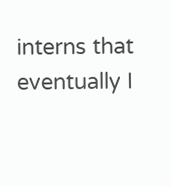interns that eventually I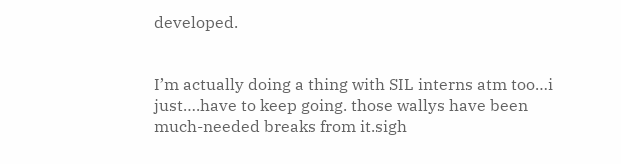developed.


I’m actually doing a thing with SIL interns atm too…i just….have to keep going. those wallys have been much-needed breaks from it.sigh